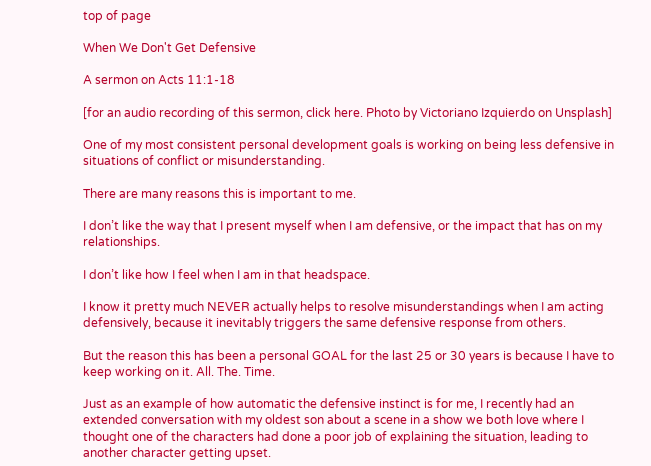top of page

When We Don't Get Defensive

A sermon on Acts 11:1-18

[for an audio recording of this sermon, click here. Photo by Victoriano Izquierdo on Unsplash]

One of my most consistent personal development goals is working on being less defensive in situations of conflict or misunderstanding.

There are many reasons this is important to me.

I don’t like the way that I present myself when I am defensive, or the impact that has on my relationships.

I don’t like how I feel when I am in that headspace.

I know it pretty much NEVER actually helps to resolve misunderstandings when I am acting defensively, because it inevitably triggers the same defensive response from others.

But the reason this has been a personal GOAL for the last 25 or 30 years is because I have to keep working on it. All. The. Time.

Just as an example of how automatic the defensive instinct is for me, I recently had an extended conversation with my oldest son about a scene in a show we both love where I thought one of the characters had done a poor job of explaining the situation, leading to another character getting upset.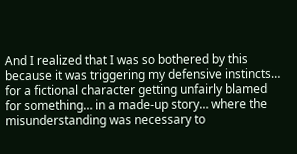And I realized that I was so bothered by this because it was triggering my defensive instincts… for a fictional character getting unfairly blamed for something… in a made-up story… where the misunderstanding was necessary to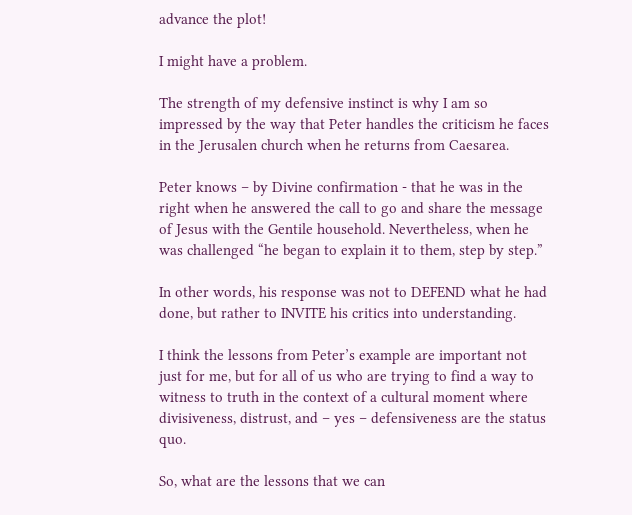advance the plot!

I might have a problem.

The strength of my defensive instinct is why I am so impressed by the way that Peter handles the criticism he faces in the Jerusalen church when he returns from Caesarea.

Peter knows – by Divine confirmation - that he was in the right when he answered the call to go and share the message of Jesus with the Gentile household. Nevertheless, when he was challenged “he began to explain it to them, step by step.”

In other words, his response was not to DEFEND what he had done, but rather to INVITE his critics into understanding.

I think the lessons from Peter’s example are important not just for me, but for all of us who are trying to find a way to witness to truth in the context of a cultural moment where divisiveness, distrust, and – yes – defensiveness are the status quo.

So, what are the lessons that we can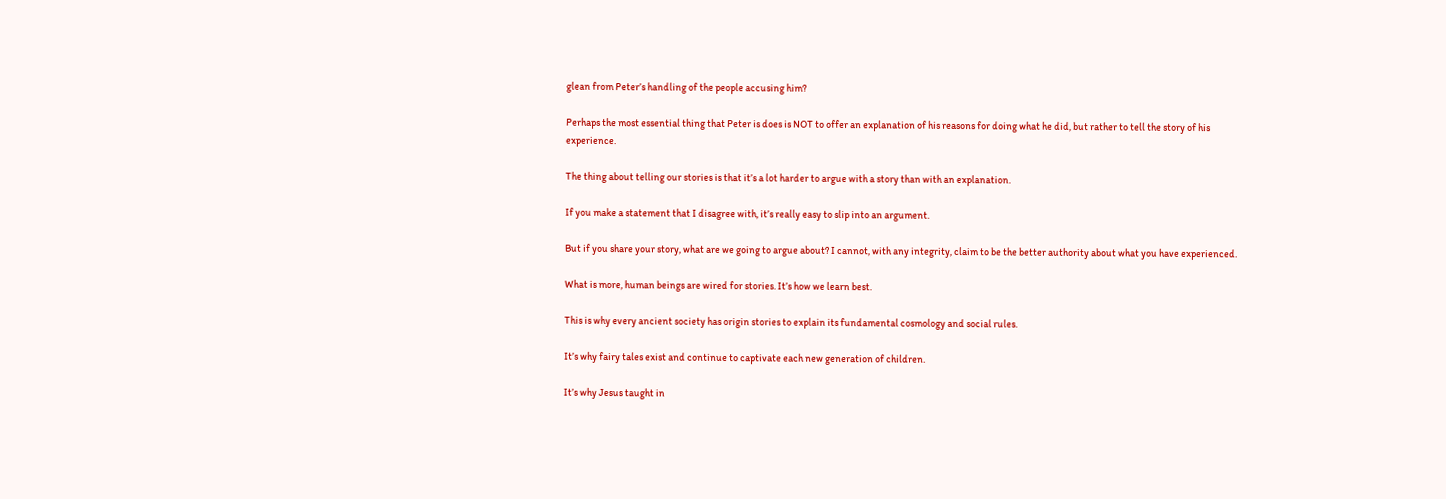glean from Peter’s handling of the people accusing him?

Perhaps the most essential thing that Peter is does is NOT to offer an explanation of his reasons for doing what he did, but rather to tell the story of his experience.

The thing about telling our stories is that it’s a lot harder to argue with a story than with an explanation.

If you make a statement that I disagree with, it’s really easy to slip into an argument.

But if you share your story, what are we going to argue about? I cannot, with any integrity, claim to be the better authority about what you have experienced.

What is more, human beings are wired for stories. It’s how we learn best.

This is why every ancient society has origin stories to explain its fundamental cosmology and social rules.

It’s why fairy tales exist and continue to captivate each new generation of children.

It’s why Jesus taught in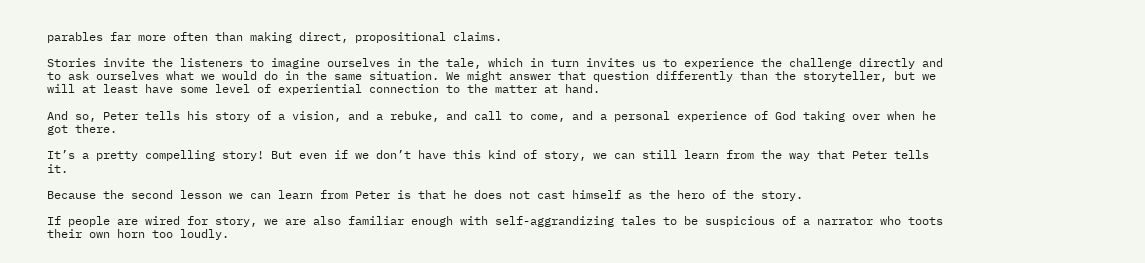parables far more often than making direct, propositional claims.

Stories invite the listeners to imagine ourselves in the tale, which in turn invites us to experience the challenge directly and to ask ourselves what we would do in the same situation. We might answer that question differently than the storyteller, but we will at least have some level of experiential connection to the matter at hand.

And so, Peter tells his story of a vision, and a rebuke, and call to come, and a personal experience of God taking over when he got there.

It’s a pretty compelling story! But even if we don’t have this kind of story, we can still learn from the way that Peter tells it.

Because the second lesson we can learn from Peter is that he does not cast himself as the hero of the story.

If people are wired for story, we are also familiar enough with self-aggrandizing tales to be suspicious of a narrator who toots their own horn too loudly.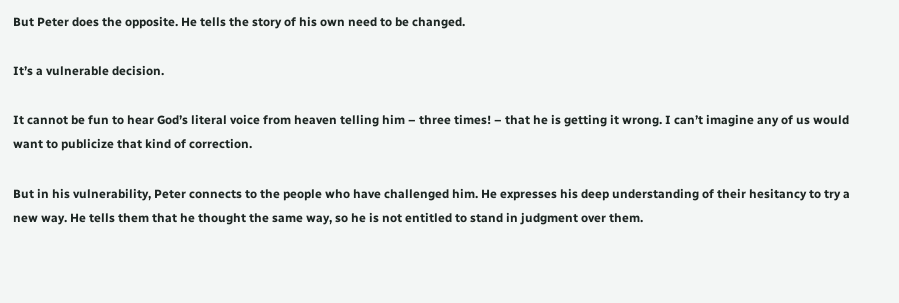But Peter does the opposite. He tells the story of his own need to be changed.

It’s a vulnerable decision.

It cannot be fun to hear God’s literal voice from heaven telling him – three times! – that he is getting it wrong. I can’t imagine any of us would want to publicize that kind of correction.

But in his vulnerability, Peter connects to the people who have challenged him. He expresses his deep understanding of their hesitancy to try a new way. He tells them that he thought the same way, so he is not entitled to stand in judgment over them.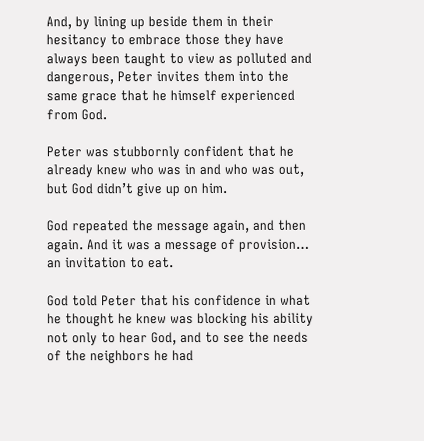And, by lining up beside them in their hesitancy to embrace those they have always been taught to view as polluted and dangerous, Peter invites them into the same grace that he himself experienced from God.

Peter was stubbornly confident that he already knew who was in and who was out, but God didn’t give up on him.

God repeated the message again, and then again. And it was a message of provision… an invitation to eat.

God told Peter that his confidence in what he thought he knew was blocking his ability not only to hear God, and to see the needs of the neighbors he had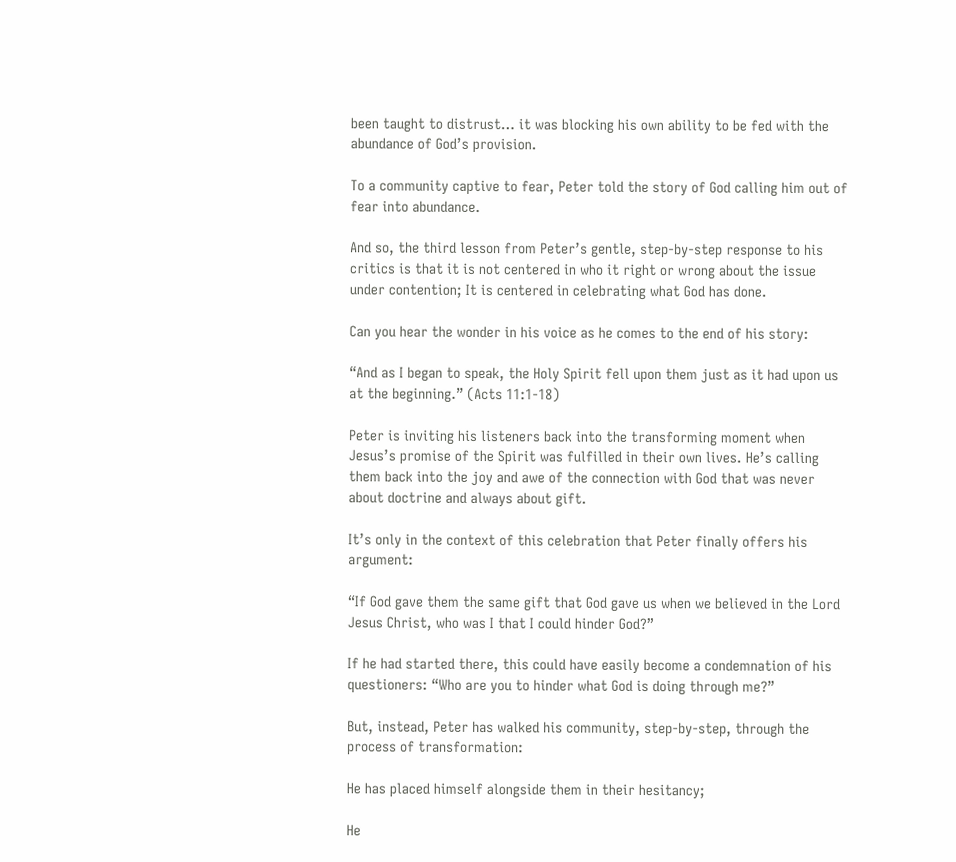been taught to distrust… it was blocking his own ability to be fed with the abundance of God’s provision.

To a community captive to fear, Peter told the story of God calling him out of fear into abundance.

And so, the third lesson from Peter’s gentle, step-by-step response to his critics is that it is not centered in who it right or wrong about the issue under contention; It is centered in celebrating what God has done.

Can you hear the wonder in his voice as he comes to the end of his story:

“And as I began to speak, the Holy Spirit fell upon them just as it had upon us at the beginning.” (Acts 11:1-18)

Peter is inviting his listeners back into the transforming moment when Jesus’s promise of the Spirit was fulfilled in their own lives. He’s calling them back into the joy and awe of the connection with God that was never about doctrine and always about gift.

It’s only in the context of this celebration that Peter finally offers his argument:

“If God gave them the same gift that God gave us when we believed in the Lord Jesus Christ, who was I that I could hinder God?”

If he had started there, this could have easily become a condemnation of his questioners: “Who are you to hinder what God is doing through me?”

But, instead, Peter has walked his community, step-by-step, through the process of transformation:

He has placed himself alongside them in their hesitancy;

He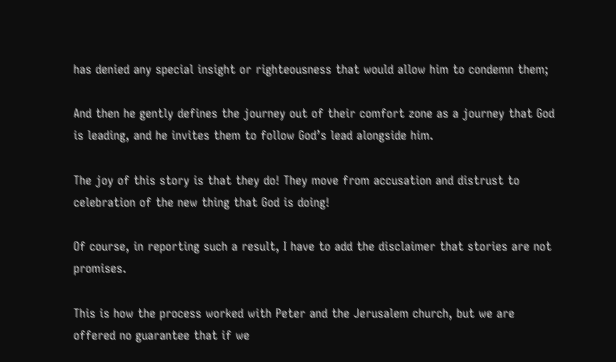has denied any special insight or righteousness that would allow him to condemn them;

And then he gently defines the journey out of their comfort zone as a journey that God is leading, and he invites them to follow God’s lead alongside him.

The joy of this story is that they do! They move from accusation and distrust to celebration of the new thing that God is doing!

Of course, in reporting such a result, I have to add the disclaimer that stories are not promises.

This is how the process worked with Peter and the Jerusalem church, but we are offered no guarantee that if we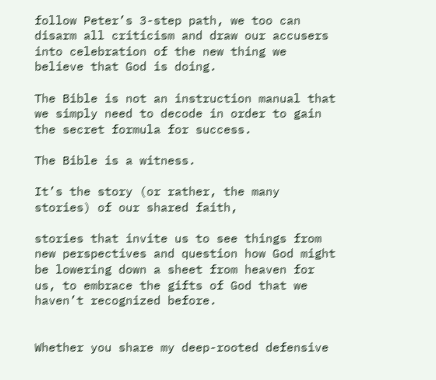follow Peter’s 3-step path, we too can disarm all criticism and draw our accusers into celebration of the new thing we believe that God is doing.

The Bible is not an instruction manual that we simply need to decode in order to gain the secret formula for success.

The Bible is a witness.

It’s the story (or rather, the many stories) of our shared faith,

stories that invite us to see things from new perspectives and question how God might be lowering down a sheet from heaven for us, to embrace the gifts of God that we haven’t recognized before.


Whether you share my deep-rooted defensive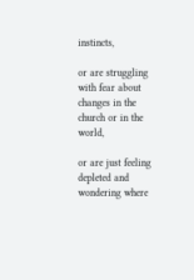instincts,

or are struggling with fear about changes in the church or in the world,

or are just feeling depleted and wondering where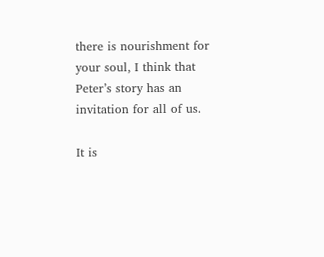there is nourishment for your soul, I think that Peter’s story has an invitation for all of us.

It is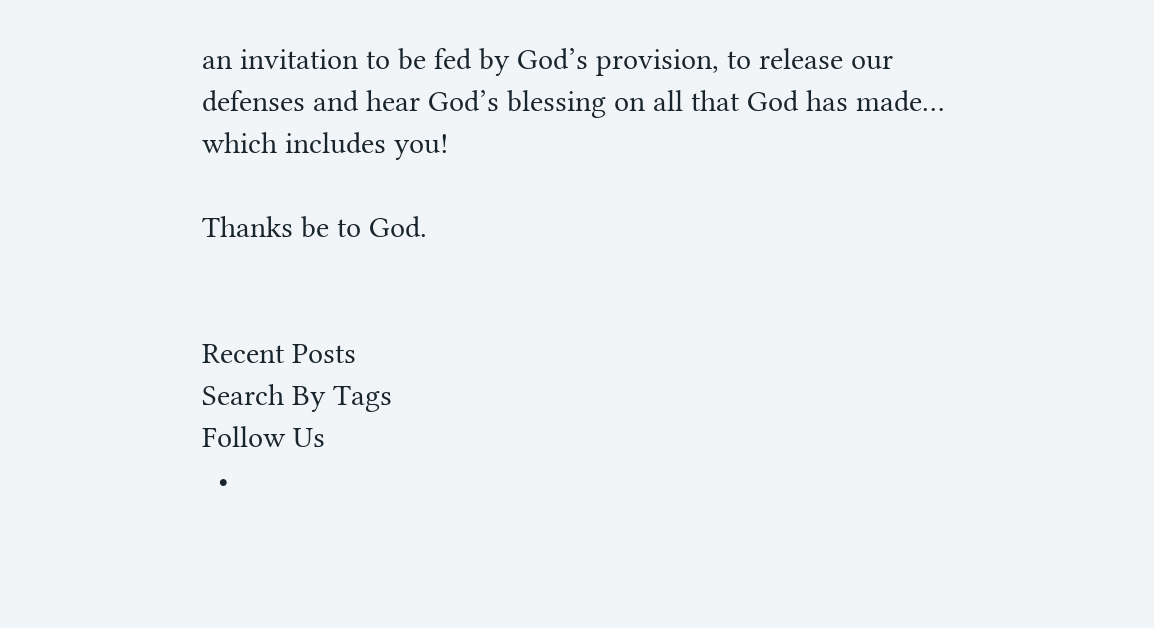an invitation to be fed by God’s provision, to release our defenses and hear God’s blessing on all that God has made… which includes you!

Thanks be to God.


Recent Posts
Search By Tags
Follow Us
  •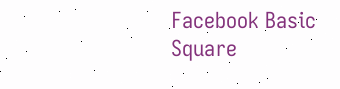Facebook Basic Square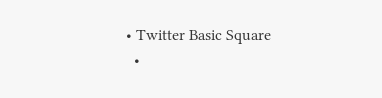• Twitter Basic Square
  •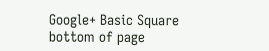Google+ Basic Square
bottom of page